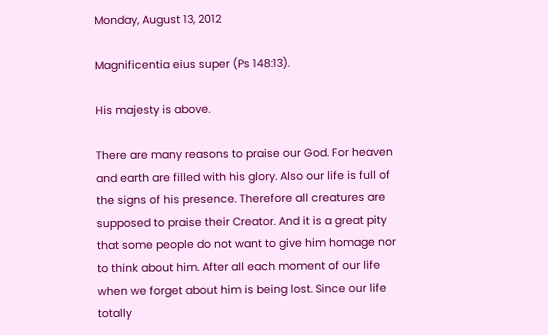Monday, August 13, 2012

Magnificentia eius super (Ps 148:13).

His majesty is above.

There are many reasons to praise our God. For heaven and earth are filled with his glory. Also our life is full of the signs of his presence. Therefore all creatures are supposed to praise their Creator. And it is a great pity that some people do not want to give him homage nor to think about him. After all each moment of our life when we forget about him is being lost. Since our life totally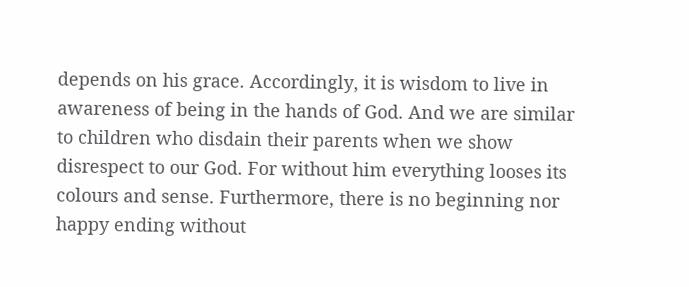depends on his grace. Accordingly, it is wisdom to live in awareness of being in the hands of God. And we are similar to children who disdain their parents when we show disrespect to our God. For without him everything looses its colours and sense. Furthermore, there is no beginning nor happy ending without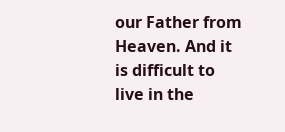our Father from Heaven. And it is difficult to live in the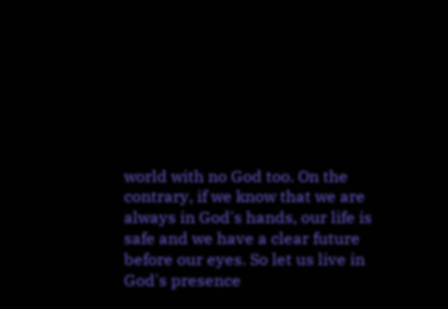world with no God too. On the contrary, if we know that we are always in God's hands, our life is safe and we have a clear future before our eyes. So let us live in God's presence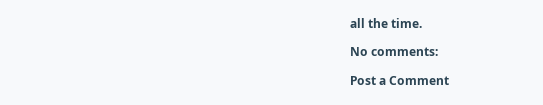all the time.

No comments:

Post a Comment